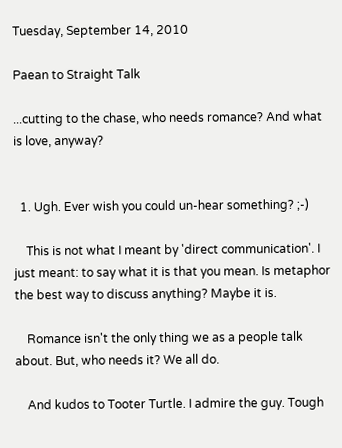Tuesday, September 14, 2010

Paean to Straight Talk

...cutting to the chase, who needs romance? And what is love, anyway?


  1. Ugh. Ever wish you could un-hear something? ;-)

    This is not what I meant by 'direct communication'. I just meant: to say what it is that you mean. Is metaphor the best way to discuss anything? Maybe it is.

    Romance isn't the only thing we as a people talk about. But, who needs it? We all do.

    And kudos to Tooter Turtle. I admire the guy. Tough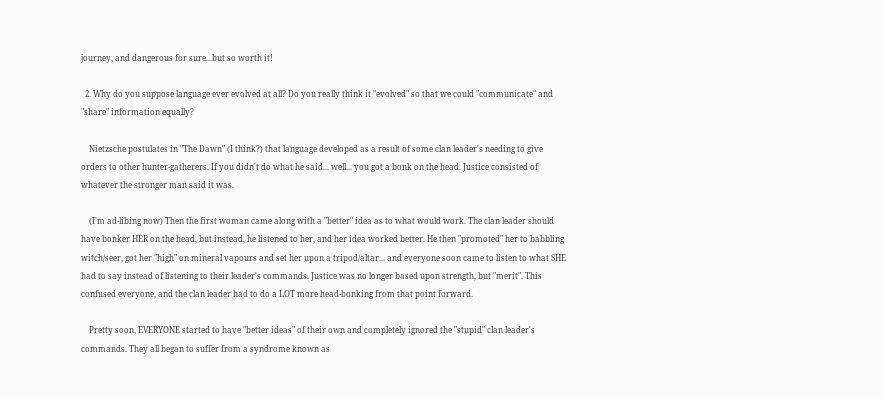journey, and dangerous for sure...but so worth it!

  2. Why do you suppose language ever evolved at all? Do you really think it "evolved" so that we could "communicate" and "share" information equally?

    Nietzsche postulates in "The Dawn" (I think?) that language developed as a result of some clan leader's needing to give orders to other hunter-gatherers. If you didn't do what he said... well... you got a bonk on the head. Justice consisted of whatever the stronger man said it was.

    (I'm ad-libing now) Then the first woman came along with a "better" idea as to what would work. The clan leader should have bonker HER on the head, but instead, he listened to her, and her idea worked better. He then "promoted" her to babbling witch/seer, got her "high" on mineral vapours and set her upon a tripod/altar... and everyone soon came to listen to what SHE had to say instead of listening to their leader's commands. Justice was no longer based upon strength, but "merit". This confused everyone, and the clan leader had to do a LOT more head-bonking from that point forward.

    Pretty soon, EVERYONE started to have "better ideas" of their own and completely ignored the "stupid" clan leader's commands. They all began to suffer from a syndrome known as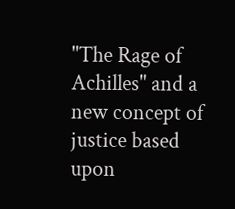"The Rage of Achilles" and a new concept of justice based upon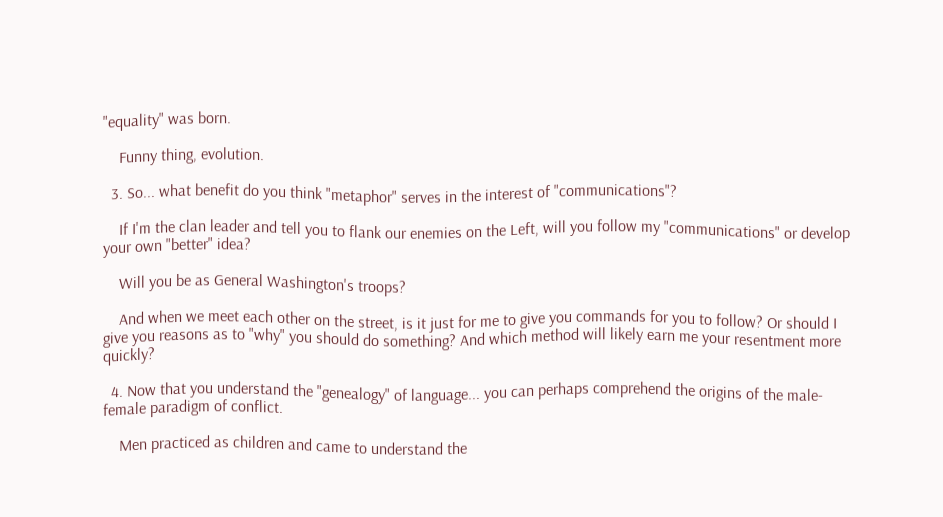"equality" was born.

    Funny thing, evolution.

  3. So... what benefit do you think "metaphor" serves in the interest of "communications"?

    If I'm the clan leader and tell you to flank our enemies on the Left, will you follow my "communications" or develop your own "better" idea?

    Will you be as General Washington's troops?

    And when we meet each other on the street, is it just for me to give you commands for you to follow? Or should I give you reasons as to "why" you should do something? And which method will likely earn me your resentment more quickly?

  4. Now that you understand the "genealogy" of language... you can perhaps comprehend the origins of the male-female paradigm of conflict.

    Men practiced as children and came to understand the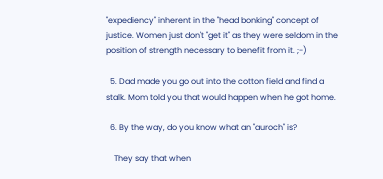"expediency" inherent in the "head bonking" concept of justice. Women just don't "get it" as they were seldom in the position of strength necessary to benefit from it. ;-)

  5. Dad made you go out into the cotton field and find a stalk. Mom told you that would happen when he got home.

  6. By the way, do you know what an "auroch" is?

    They say that when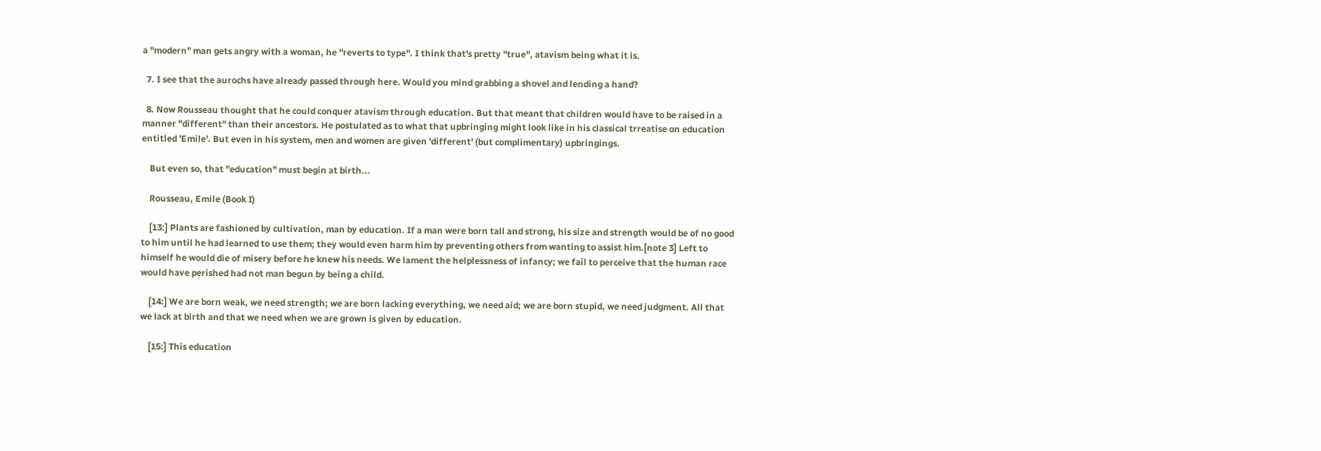a "modern" man gets angry with a woman, he "reverts to type". I think that's pretty "true", atavism being what it is.

  7. I see that the aurochs have already passed through here. Would you mind grabbing a shovel and lending a hand?

  8. Now Rousseau thought that he could conquer atavism through education. But that meant that children would have to be raised in a manner "different" than their ancestors. He postulated as to what that upbringing might look like in his classical trreatise on education entitled 'Emile'. But even in his system, men and women are given 'different' (but complimentary) upbringings.

    But even so, that "education" must begin at birth...

    Rousseau, Emile (Book I)

    [13:] Plants are fashioned by cultivation, man by education. If a man were born tall and strong, his size and strength would be of no good to him until he had learned to use them; they would even harm him by preventing others from wanting to assist him.[note 3] Left to himself he would die of misery before he knew his needs. We lament the helplessness of infancy; we fail to perceive that the human race would have perished had not man begun by being a child.

    [14:] We are born weak, we need strength; we are born lacking everything, we need aid; we are born stupid, we need judgment. All that we lack at birth and that we need when we are grown is given by education.

    [15:] This education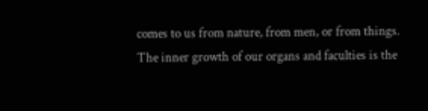comes to us from nature, from men, or from things. The inner growth of our organs and faculties is the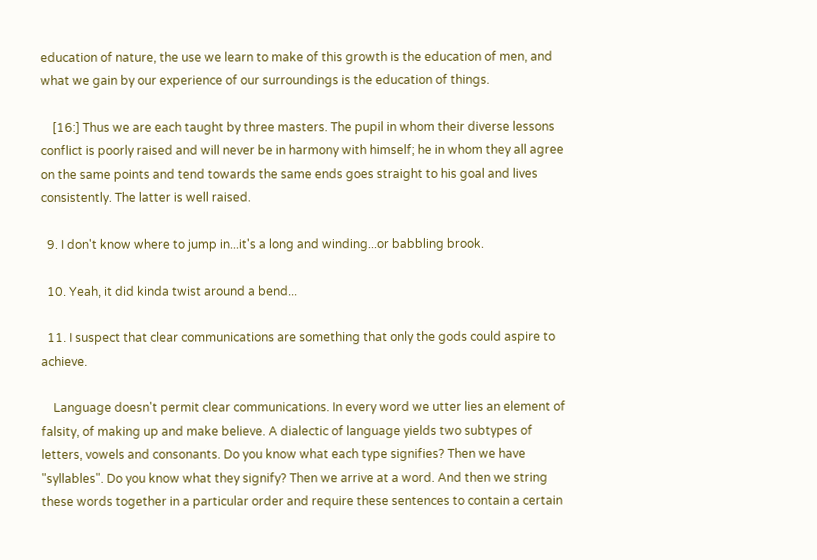education of nature, the use we learn to make of this growth is the education of men, and what we gain by our experience of our surroundings is the education of things.

    [16:] Thus we are each taught by three masters. The pupil in whom their diverse lessons conflict is poorly raised and will never be in harmony with himself; he in whom they all agree on the same points and tend towards the same ends goes straight to his goal and lives consistently. The latter is well raised.

  9. I don't know where to jump in...it's a long and winding...or babbling brook.

  10. Yeah, it did kinda twist around a bend...

  11. I suspect that clear communications are something that only the gods could aspire to achieve.

    Language doesn't permit clear communications. In every word we utter lies an element of falsity, of making up and make believe. A dialectic of language yields two subtypes of letters, vowels and consonants. Do you know what each type signifies? Then we have "syllables". Do you know what they signify? Then we arrive at a word. And then we string these words together in a particular order and require these sentences to contain a certain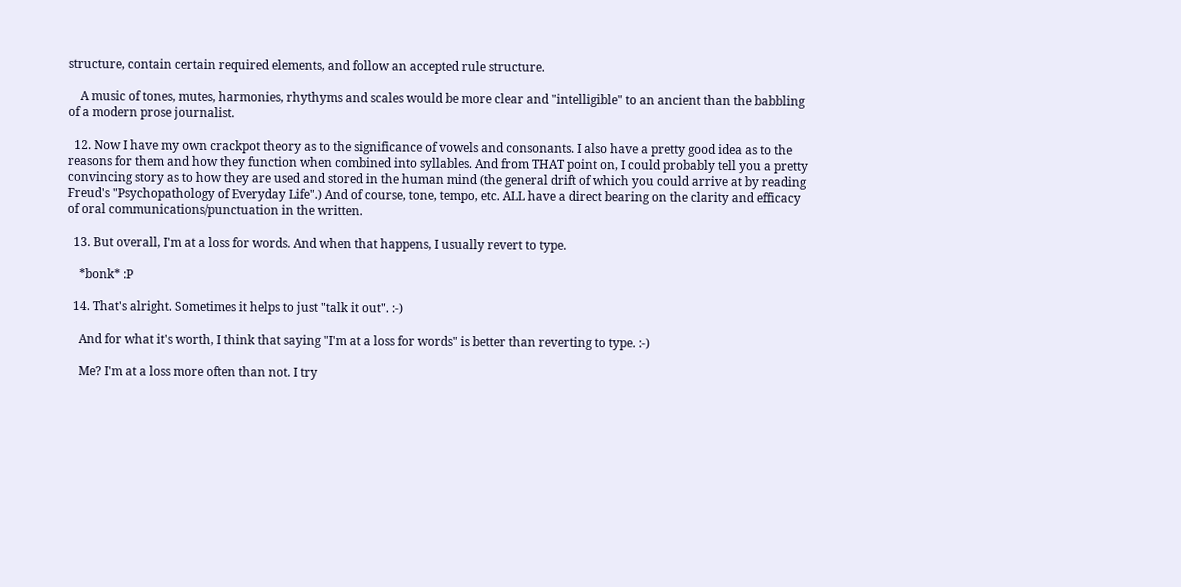structure, contain certain required elements, and follow an accepted rule structure.

    A music of tones, mutes, harmonies, rhythyms and scales would be more clear and "intelligible" to an ancient than the babbling of a modern prose journalist.

  12. Now I have my own crackpot theory as to the significance of vowels and consonants. I also have a pretty good idea as to the reasons for them and how they function when combined into syllables. And from THAT point on, I could probably tell you a pretty convincing story as to how they are used and stored in the human mind (the general drift of which you could arrive at by reading Freud's "Psychopathology of Everyday Life".) And of course, tone, tempo, etc. ALL have a direct bearing on the clarity and efficacy of oral communications/punctuation in the written.

  13. But overall, I'm at a loss for words. And when that happens, I usually revert to type.

    *bonk* :P

  14. That's alright. Sometimes it helps to just "talk it out". :-)

    And for what it's worth, I think that saying "I'm at a loss for words" is better than reverting to type. :-)

    Me? I'm at a loss more often than not. I try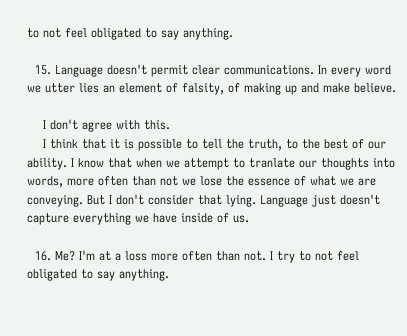to not feel obligated to say anything.

  15. Language doesn't permit clear communications. In every word we utter lies an element of falsity, of making up and make believe.

    I don't agree with this.
    I think that it is possible to tell the truth, to the best of our ability. I know that when we attempt to tranlate our thoughts into words, more often than not we lose the essence of what we are conveying. But I don't consider that lying. Language just doesn't capture everything we have inside of us.

  16. Me? I'm at a loss more often than not. I try to not feel obligated to say anything.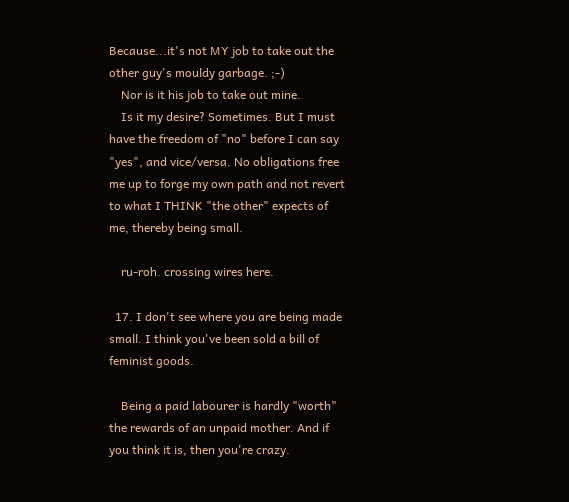Because...it's not MY job to take out the other guy's mouldy garbage. ;-)
    Nor is it his job to take out mine.
    Is it my desire? Sometimes. But I must have the freedom of "no" before I can say "yes", and vice/versa. No obligations free me up to forge my own path and not revert to what I THINK "the other" expects of me, thereby being small.

    ru-roh. crossing wires here.

  17. I don't see where you are being made small. I think you've been sold a bill of feminist goods.

    Being a paid labourer is hardly "worth" the rewards of an unpaid mother. And if you think it is, then you're crazy.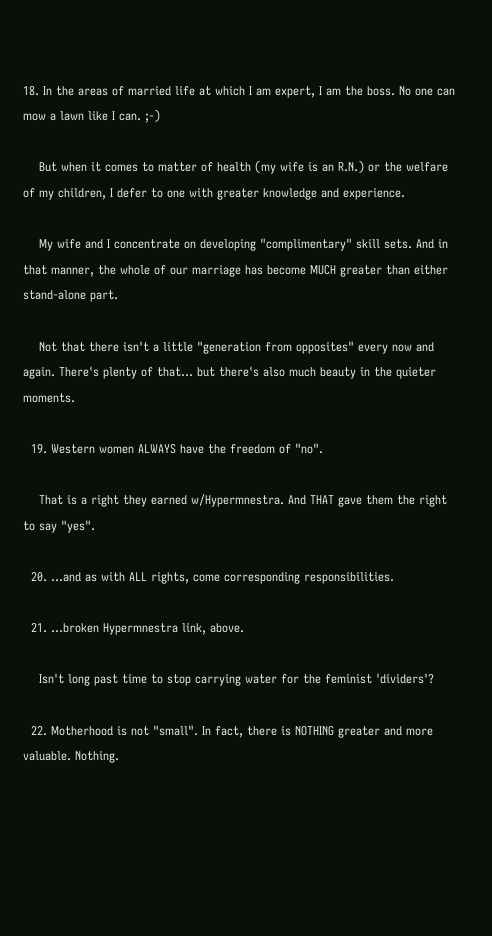18. In the areas of married life at which I am expert, I am the boss. No one can mow a lawn like I can. ;-)

    But when it comes to matter of health (my wife is an R.N.) or the welfare of my children, I defer to one with greater knowledge and experience.

    My wife and I concentrate on developing "complimentary" skill sets. And in that manner, the whole of our marriage has become MUCH greater than either stand-alone part.

    Not that there isn't a little "generation from opposites" every now and again. There's plenty of that... but there's also much beauty in the quieter moments.

  19. Western women ALWAYS have the freedom of "no".

    That is a right they earned w/Hypermnestra. And THAT gave them the right to say "yes".

  20. ...and as with ALL rights, come corresponding responsibilities.

  21. ...broken Hypermnestra link, above.

    Isn't long past time to stop carrying water for the feminist 'dividers'?

  22. Motherhood is not "small". In fact, there is NOTHING greater and more valuable. Nothing.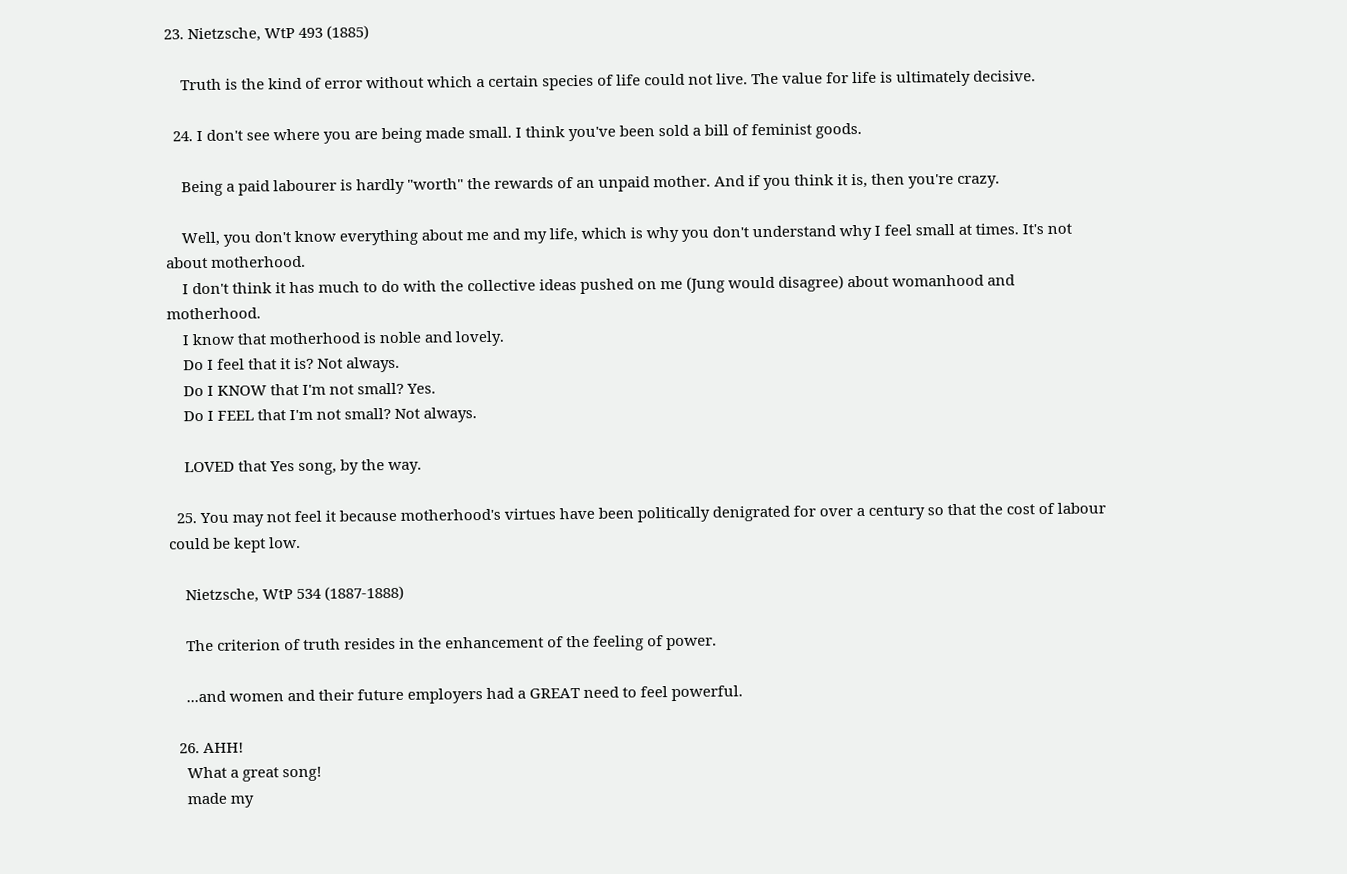23. Nietzsche, WtP 493 (1885)

    Truth is the kind of error without which a certain species of life could not live. The value for life is ultimately decisive.

  24. I don't see where you are being made small. I think you've been sold a bill of feminist goods.

    Being a paid labourer is hardly "worth" the rewards of an unpaid mother. And if you think it is, then you're crazy.

    Well, you don't know everything about me and my life, which is why you don't understand why I feel small at times. It's not about motherhood.
    I don't think it has much to do with the collective ideas pushed on me (Jung would disagree) about womanhood and motherhood.
    I know that motherhood is noble and lovely.
    Do I feel that it is? Not always.
    Do I KNOW that I'm not small? Yes.
    Do I FEEL that I'm not small? Not always.

    LOVED that Yes song, by the way.

  25. You may not feel it because motherhood's virtues have been politically denigrated for over a century so that the cost of labour could be kept low.

    Nietzsche, WtP 534 (1887-1888)

    The criterion of truth resides in the enhancement of the feeling of power.

    ...and women and their future employers had a GREAT need to feel powerful.

  26. AHH!
    What a great song!
    made my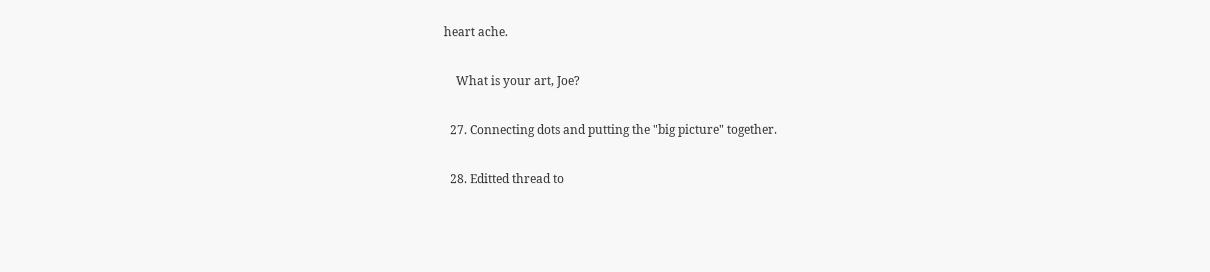heart ache.

    What is your art, Joe?

  27. Connecting dots and putting the "big picture" together.

  28. Editted thread to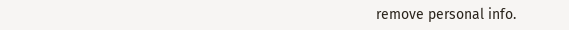remove personal info.